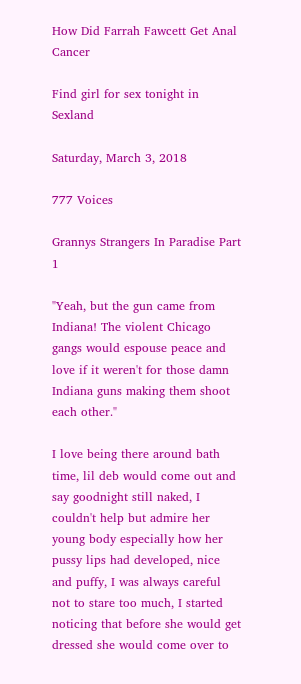How Did Farrah Fawcett Get Anal Cancer

Find girl for sex tonight in Sexland

Saturday, March 3, 2018

777 Voices

Grannys Strangers In Paradise Part 1

"Yeah, but the gun came from Indiana! The violent Chicago gangs would espouse peace and love if it weren't for those damn Indiana guns making them shoot each other."

I love being there around bath time, lil deb would come out and say goodnight still naked, I couldn't help but admire her young body especially how her pussy lips had developed, nice and puffy, I was always careful not to stare too much, I started noticing that before she would get dressed she would come over to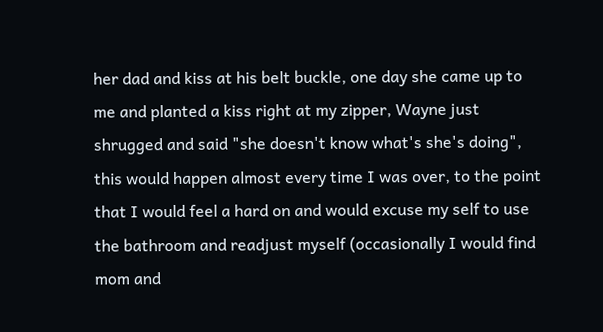her dad and kiss at his belt buckle, one day she came up to me and planted a kiss right at my zipper, Wayne just shrugged and said "she doesn't know what's she's doing", this would happen almost every time I was over, to the point that I would feel a hard on and would excuse my self to use the bathroom and readjust myself (occasionally I would find mom and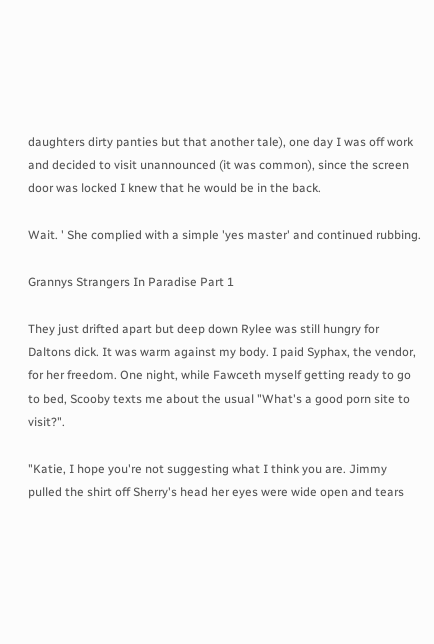daughters dirty panties but that another tale), one day I was off work and decided to visit unannounced (it was common), since the screen door was locked I knew that he would be in the back.

Wait. ' She complied with a simple 'yes master' and continued rubbing.

Grannys Strangers In Paradise Part 1

They just drifted apart but deep down Rylee was still hungry for Daltons dick. It was warm against my body. I paid Syphax, the vendor, for her freedom. One night, while Fawceth myself getting ready to go to bed, Scooby texts me about the usual "What's a good porn site to visit?".

"Katie, I hope you're not suggesting what I think you are. Jimmy pulled the shirt off Sherry's head her eyes were wide open and tears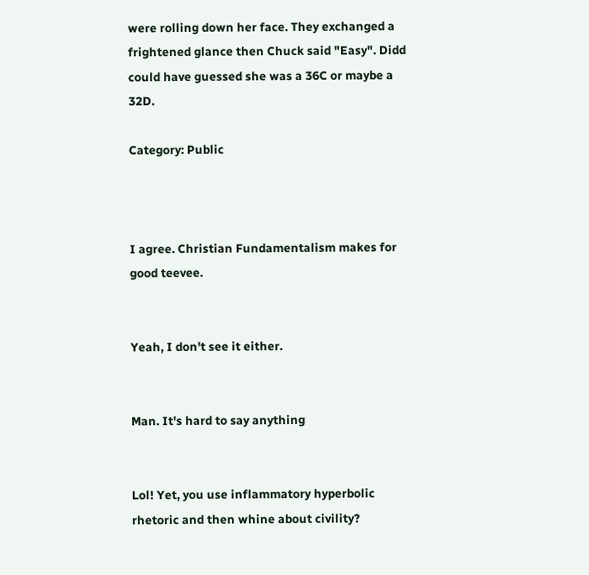were rolling down her face. They exchanged a frightened glance then Chuck said "Easy". Didd could have guessed she was a 36C or maybe a 32D.

Category: Public



I agree. Christian Fundamentalism makes for good teevee.


Yeah, I don't see it either.


Man. It's hard to say anything


Lol! Yet, you use inflammatory hyperbolic rhetoric and then whine about civility?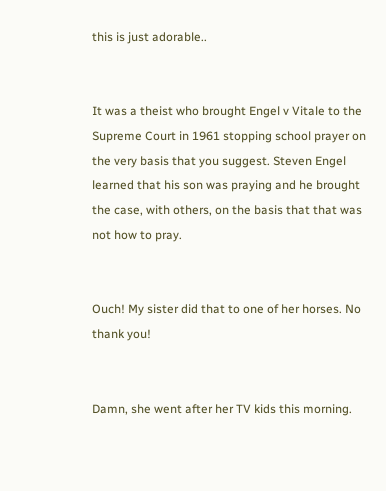this is just adorable..


It was a theist who brought Engel v Vitale to the Supreme Court in 1961 stopping school prayer on the very basis that you suggest. Steven Engel learned that his son was praying and he brought the case, with others, on the basis that that was not how to pray.


Ouch! My sister did that to one of her horses. No thank you!


Damn, she went after her TV kids this morning.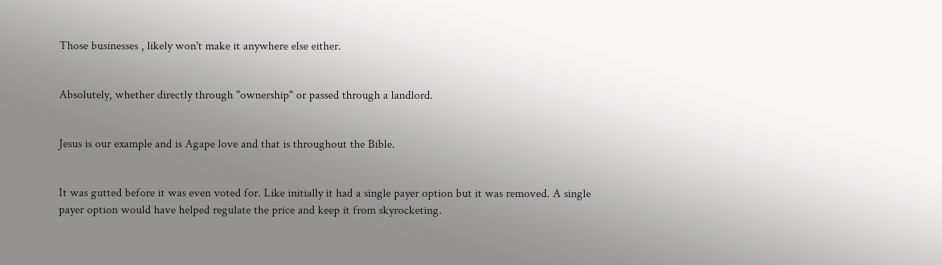Those businesses , likely won't make it anywhere else either.


Absolutely, whether directly through "ownership" or passed through a landlord.


Jesus is our example and is Agape love and that is throughout the Bible.


It was gutted before it was even voted for. Like initially it had a single payer option but it was removed. A single payer option would have helped regulate the price and keep it from skyrocketing.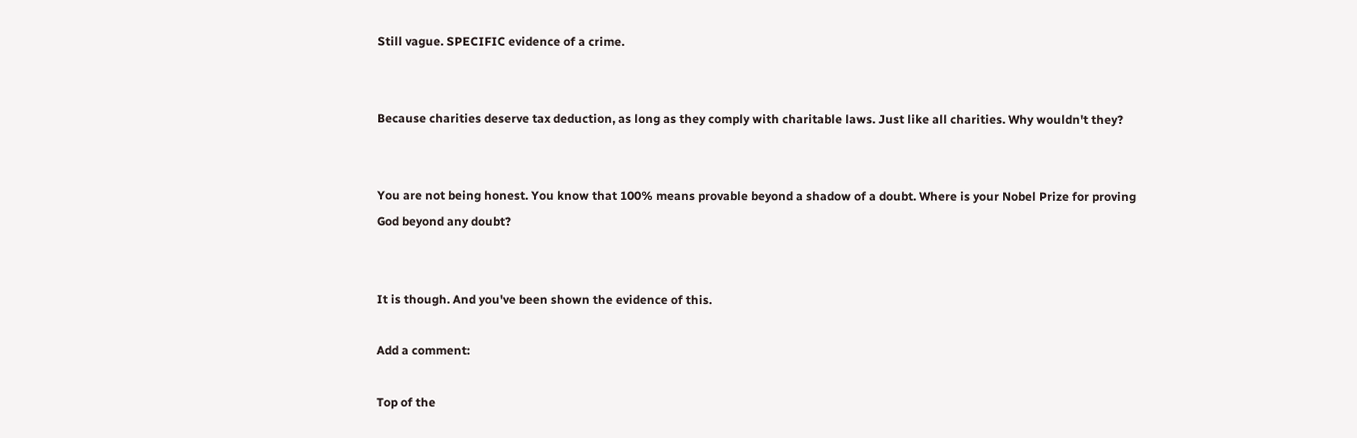Still vague. SPECIFIC evidence of a crime.


Because charities deserve tax deduction, as long as they comply with charitable laws. Just like all charities. Why wouldn't they?


You are not being honest. You know that 100% means provable beyond a shadow of a doubt. Where is your Nobel Prize for proving God beyond any doubt?


It is though. And you've been shown the evidence of this.

Add a comment:

Top of the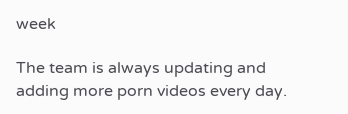week

The team is always updating and adding more porn videos every day.